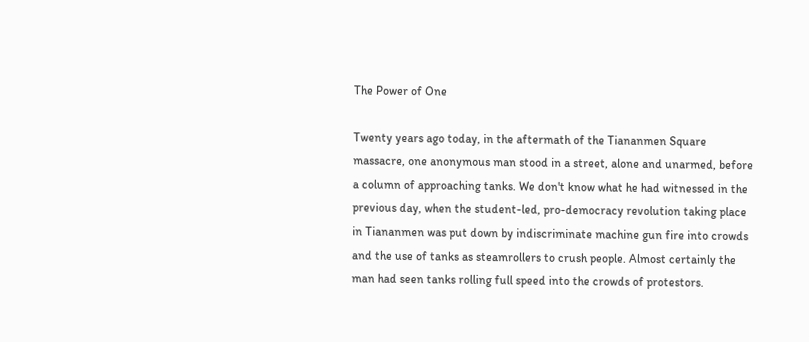The Power of One

Twenty years ago today, in the aftermath of the Tiananmen Square massacre, one anonymous man stood in a street, alone and unarmed, before a column of approaching tanks. We don't know what he had witnessed in the previous day, when the student-led, pro-democracy revolution taking place in Tiananmen was put down by indiscriminate machine gun fire into crowds and the use of tanks as steamrollers to crush people. Almost certainly the man had seen tanks rolling full speed into the crowds of protestors.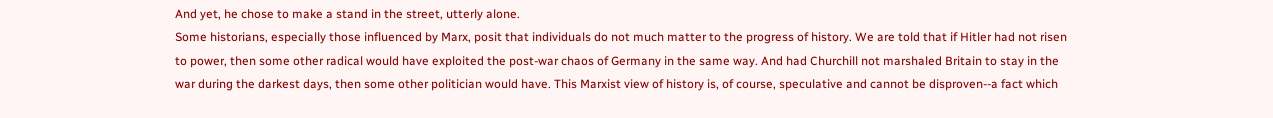And yet, he chose to make a stand in the street, utterly alone.
Some historians, especially those influenced by Marx, posit that individuals do not much matter to the progress of history. We are told that if Hitler had not risen to power, then some other radical would have exploited the post-war chaos of Germany in the same way. And had Churchill not marshaled Britain to stay in the war during the darkest days, then some other politician would have. This Marxist view of history is, of course, speculative and cannot be disproven--a fact which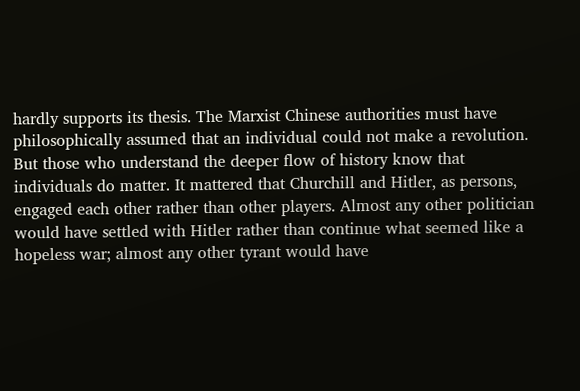hardly supports its thesis. The Marxist Chinese authorities must have philosophically assumed that an individual could not make a revolution.
But those who understand the deeper flow of history know that individuals do matter. It mattered that Churchill and Hitler, as persons, engaged each other rather than other players. Almost any other politician would have settled with Hitler rather than continue what seemed like a hopeless war; almost any other tyrant would have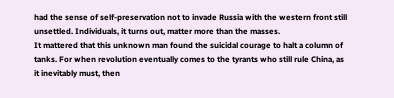had the sense of self-preservation not to invade Russia with the western front still unsettled. Individuals, it turns out, matter more than the masses.
It mattered that this unknown man found the suicidal courage to halt a column of tanks. For when revolution eventually comes to the tyrants who still rule China, as it inevitably must, then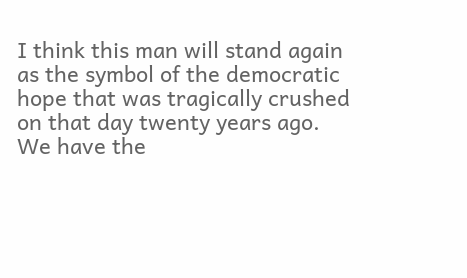I think this man will stand again as the symbol of the democratic hope that was tragically crushed on that day twenty years ago.
We have the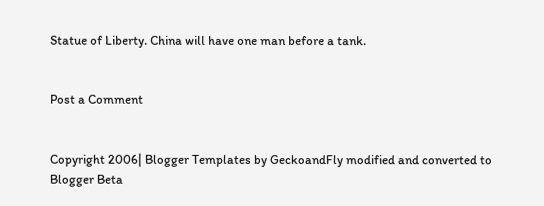Statue of Liberty. China will have one man before a tank.


Post a Comment


Copyright 2006| Blogger Templates by GeckoandFly modified and converted to Blogger Beta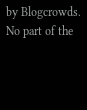by Blogcrowds.
No part of the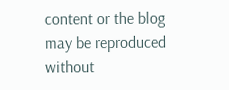content or the blog may be reproduced without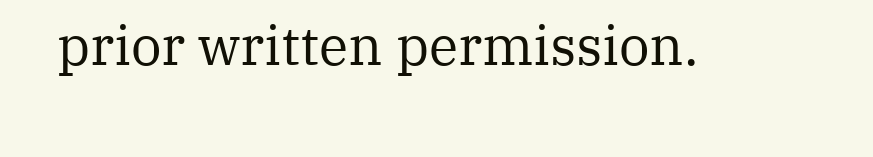prior written permission.